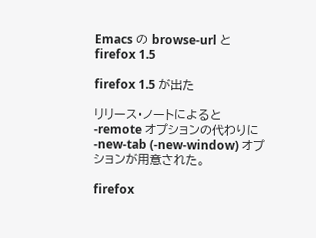Emacs の browse-url と firefox 1.5

firefox 1.5 が出た

リリース・ノートによると -remote オプションの代わりに -new-tab (-new-window) オプションが用意された。

firefox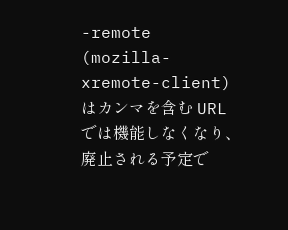-remote (mozilla-xremote-client) はカンマを含む URL では機能しなくなり、廃止される予定で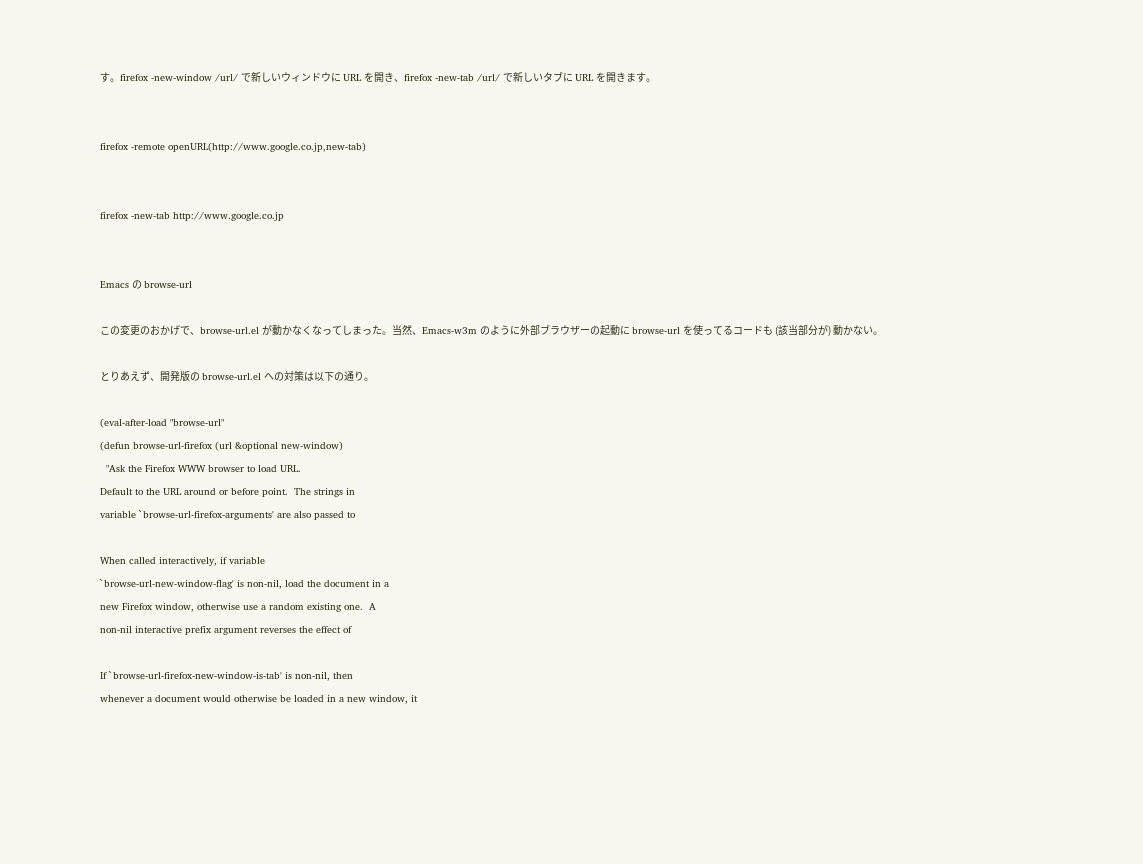す。firefox -new-window /url/ で新しいウィンドウに URL を開き、firefox -new-tab /url/ で新しいタブに URL を開きます。


firefox -remote openURL(http://www.google.co.jp,new-tab)


firefox -new-tab http://www.google.co.jp


Emacs の browse-url

この変更のおかげで、browse-url.el が動かなくなってしまった。当然、Emacs-w3m のように外部ブラウザーの起動に browse-url を使ってるコードも (該当部分が) 動かない。

とりあえず、開発版の browse-url.el への対策は以下の通り。

(eval-after-load "browse-url"
(defun browse-url-firefox (url &optional new-window)
  "Ask the Firefox WWW browser to load URL.
Default to the URL around or before point.  The strings in
variable `browse-url-firefox-arguments' are also passed to

When called interactively, if variable
`browse-url-new-window-flag' is non-nil, load the document in a
new Firefox window, otherwise use a random existing one.  A
non-nil interactive prefix argument reverses the effect of

If `browse-url-firefox-new-window-is-tab' is non-nil, then
whenever a document would otherwise be loaded in a new window, it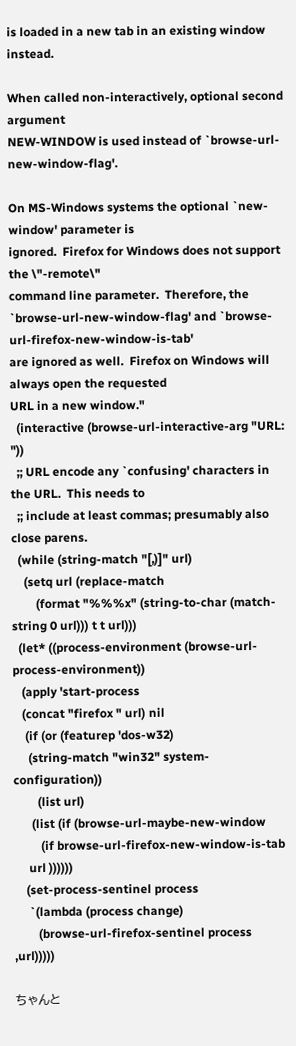is loaded in a new tab in an existing window instead.

When called non-interactively, optional second argument
NEW-WINDOW is used instead of `browse-url-new-window-flag'.

On MS-Windows systems the optional `new-window' parameter is
ignored.  Firefox for Windows does not support the \"-remote\"
command line parameter.  Therefore, the
`browse-url-new-window-flag' and `browse-url-firefox-new-window-is-tab'
are ignored as well.  Firefox on Windows will always open the requested
URL in a new window."
  (interactive (browse-url-interactive-arg "URL: "))
  ;; URL encode any `confusing' characters in the URL.  This needs to
  ;; include at least commas; presumably also close parens.
  (while (string-match "[,)]" url)
    (setq url (replace-match
        (format "%%%x" (string-to-char (match-string 0 url))) t t url)))
  (let* ((process-environment (browse-url-process-environment))
   (apply 'start-process
   (concat "firefox " url) nil
    (if (or (featurep 'dos-w32)
     (string-match "win32" system-configuration))
        (list url)
      (list (if (browse-url-maybe-new-window
         (if browse-url-firefox-new-window-is-tab
     url ))))))
    (set-process-sentinel process
     `(lambda (process change)
        (browse-url-firefox-sentinel process ,url)))))

ちゃんと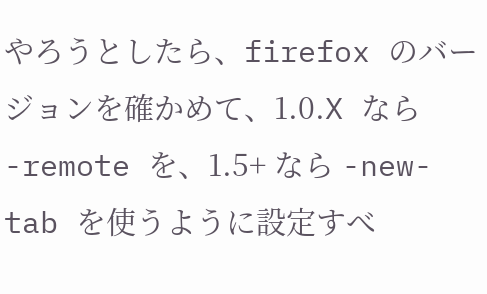やろうとしたら、firefox のバージョンを確かめて、1.0.X なら -remote を、1.5+ なら -new-tab を使うように設定すべ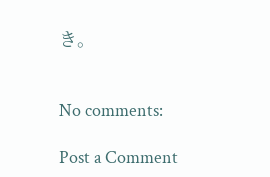き。


No comments:

Post a Comment